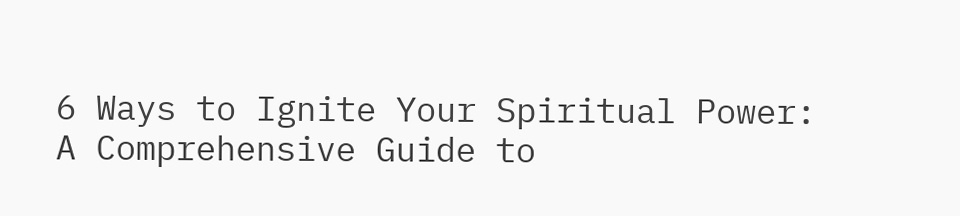6 Ways to Ignite Your Spiritual Power: A Comprehensive Guide to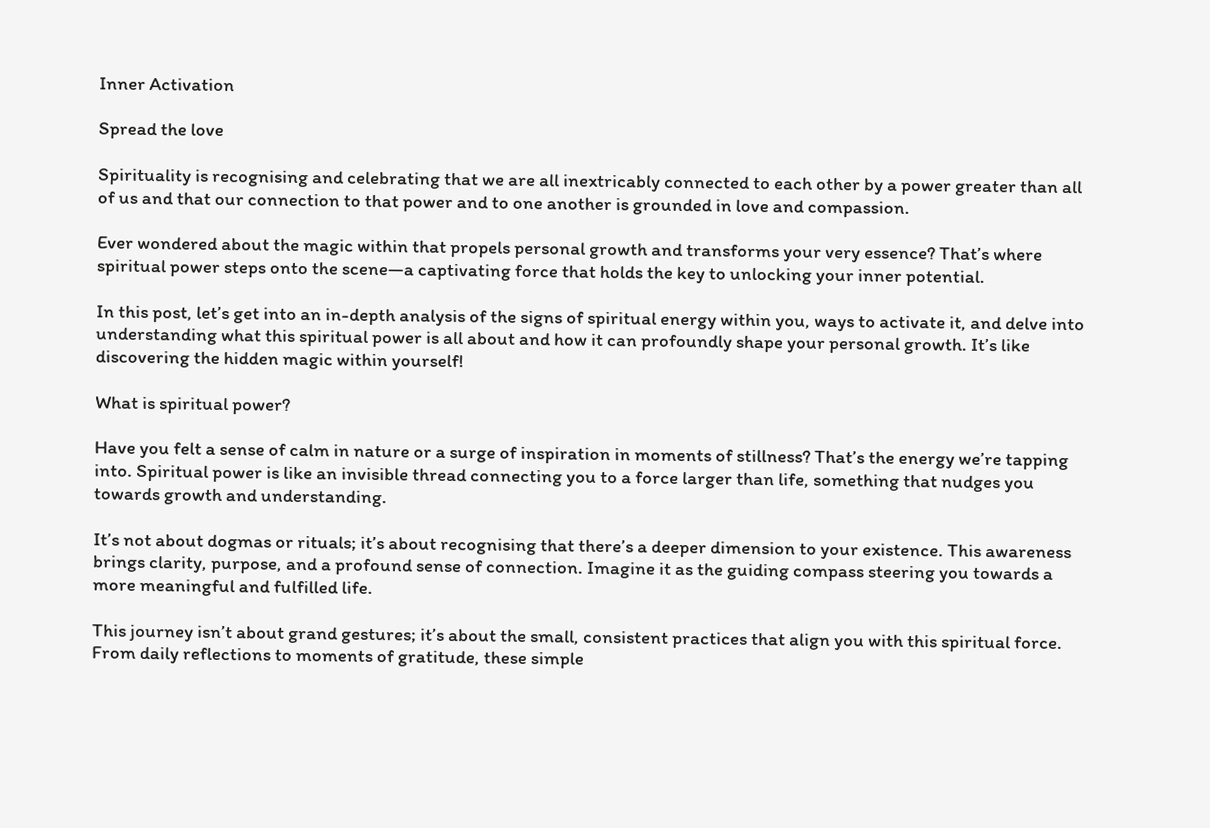Inner Activation

Spread the love

Spirituality is recognising and celebrating that we are all inextricably connected to each other by a power greater than all of us and that our connection to that power and to one another is grounded in love and compassion.

Ever wondered about the magic within that propels personal growth and transforms your very essence? That’s where spiritual power steps onto the scene—a captivating force that holds the key to unlocking your inner potential.

In this post, let’s get into an in-depth analysis of the signs of spiritual energy within you, ways to activate it, and delve into understanding what this spiritual power is all about and how it can profoundly shape your personal growth. It’s like discovering the hidden magic within yourself!

What is spiritual power?

Have you felt a sense of calm in nature or a surge of inspiration in moments of stillness? That’s the energy we’re tapping into. Spiritual power is like an invisible thread connecting you to a force larger than life, something that nudges you towards growth and understanding.

It’s not about dogmas or rituals; it’s about recognising that there’s a deeper dimension to your existence. This awareness brings clarity, purpose, and a profound sense of connection. Imagine it as the guiding compass steering you towards a more meaningful and fulfilled life.

This journey isn’t about grand gestures; it’s about the small, consistent practices that align you with this spiritual force. From daily reflections to moments of gratitude, these simple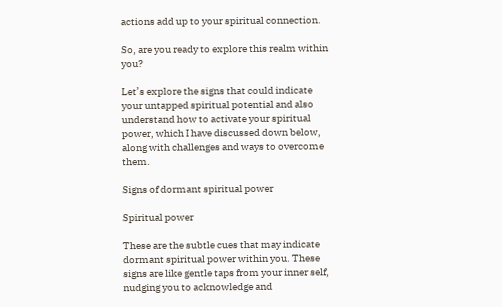actions add up to your spiritual connection.

So, are you ready to explore this realm within you?

Let’s explore the signs that could indicate your untapped spiritual potential and also understand how to activate your spiritual power, which I have discussed down below, along with challenges and ways to overcome them.

Signs of dormant spiritual power

Spiritual power

These are the subtle cues that may indicate dormant spiritual power within you. These signs are like gentle taps from your inner self, nudging you to acknowledge and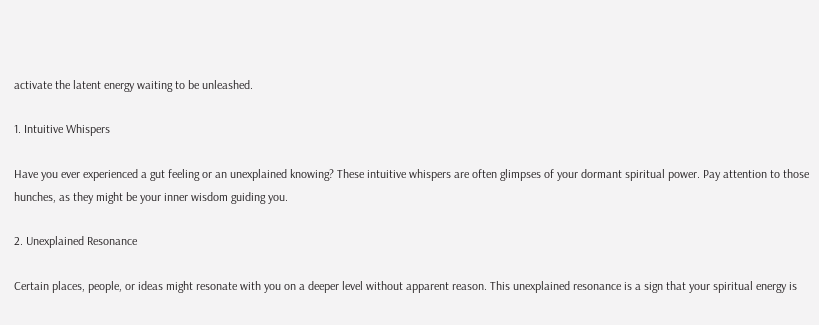activate the latent energy waiting to be unleashed.

1. Intuitive Whispers

Have you ever experienced a gut feeling or an unexplained knowing? These intuitive whispers are often glimpses of your dormant spiritual power. Pay attention to those hunches, as they might be your inner wisdom guiding you.

2. Unexplained Resonance

Certain places, people, or ideas might resonate with you on a deeper level without apparent reason. This unexplained resonance is a sign that your spiritual energy is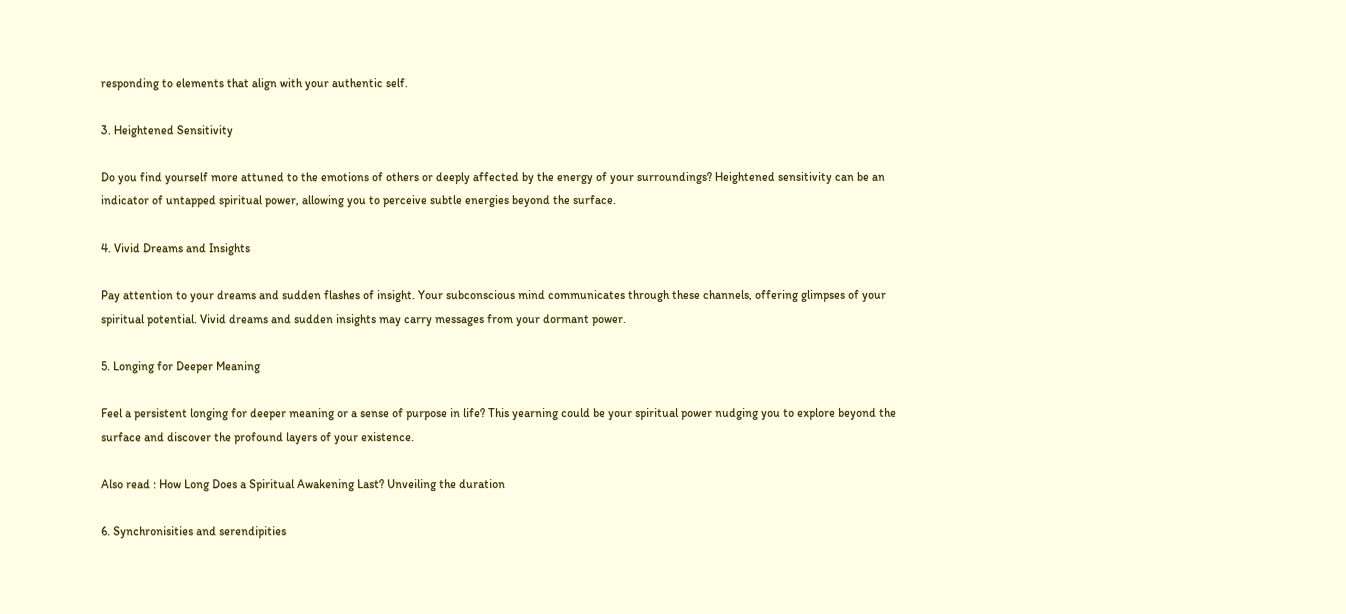responding to elements that align with your authentic self.

3. Heightened Sensitivity

Do you find yourself more attuned to the emotions of others or deeply affected by the energy of your surroundings? Heightened sensitivity can be an indicator of untapped spiritual power, allowing you to perceive subtle energies beyond the surface.

4. Vivid Dreams and Insights

Pay attention to your dreams and sudden flashes of insight. Your subconscious mind communicates through these channels, offering glimpses of your spiritual potential. Vivid dreams and sudden insights may carry messages from your dormant power.

5. Longing for Deeper Meaning

Feel a persistent longing for deeper meaning or a sense of purpose in life? This yearning could be your spiritual power nudging you to explore beyond the surface and discover the profound layers of your existence.

Also read : How Long Does a Spiritual Awakening Last? Unveiling the duration

6. Synchronisities and serendipities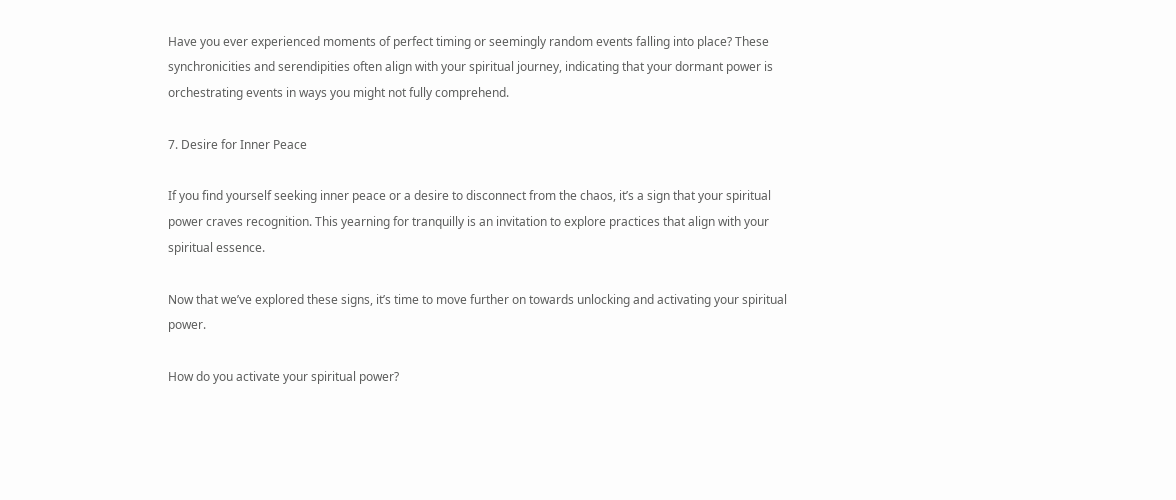Have you ever experienced moments of perfect timing or seemingly random events falling into place? These synchronicities and serendipities often align with your spiritual journey, indicating that your dormant power is orchestrating events in ways you might not fully comprehend.

7. Desire for Inner Peace

If you find yourself seeking inner peace or a desire to disconnect from the chaos, it’s a sign that your spiritual power craves recognition. This yearning for tranquilly is an invitation to explore practices that align with your spiritual essence.

Now that we’ve explored these signs, it’s time to move further on towards unlocking and activating your spiritual power.

How do you activate your spiritual power?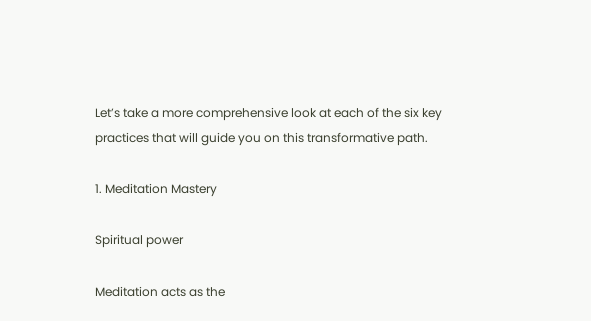Let’s take a more comprehensive look at each of the six key practices that will guide you on this transformative path.

1. Meditation Mastery

Spiritual power

Meditation acts as the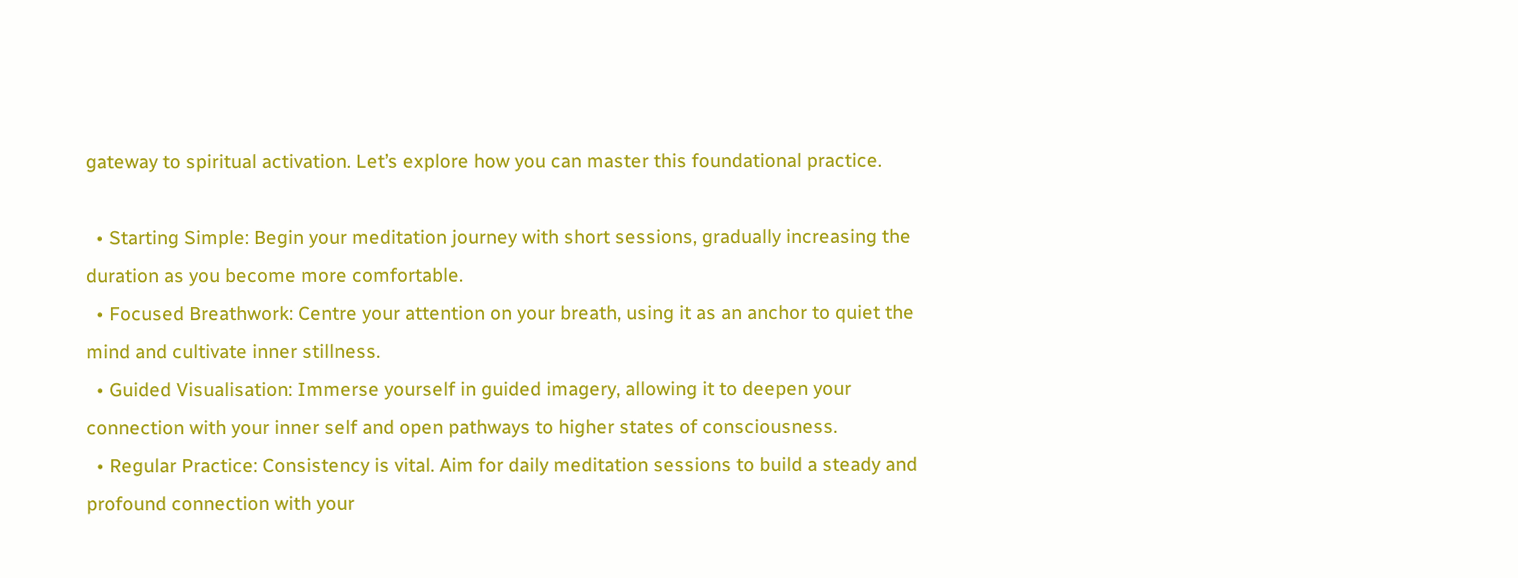gateway to spiritual activation. Let’s explore how you can master this foundational practice.

  • Starting Simple: Begin your meditation journey with short sessions, gradually increasing the duration as you become more comfortable.
  • Focused Breathwork: Centre your attention on your breath, using it as an anchor to quiet the mind and cultivate inner stillness.
  • Guided Visualisation: Immerse yourself in guided imagery, allowing it to deepen your connection with your inner self and open pathways to higher states of consciousness.
  • Regular Practice: Consistency is vital. Aim for daily meditation sessions to build a steady and profound connection with your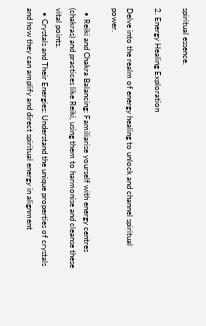spiritual essence.

2. Energy Healing Exploration

Delve into the realm of energy healing to unlock and channel spiritual power.

  • Reiki and Chakra Balancing: Familiarise yourself with energy centres (chakras) and practices like Reiki, using them to harmonise and cleanse these vital points.
  • Crystals and Their Energies: Understand the unique properties of crystals and how they can amplify and direct spiritual energy in alignment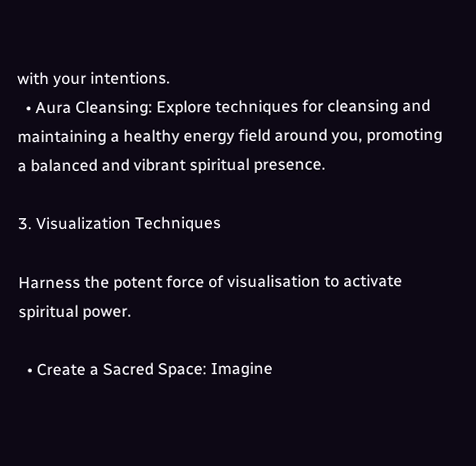with your intentions.
  • Aura Cleansing: Explore techniques for cleansing and maintaining a healthy energy field around you, promoting a balanced and vibrant spiritual presence.

3. Visualization Techniques

Harness the potent force of visualisation to activate spiritual power.

  • Create a Sacred Space: Imagine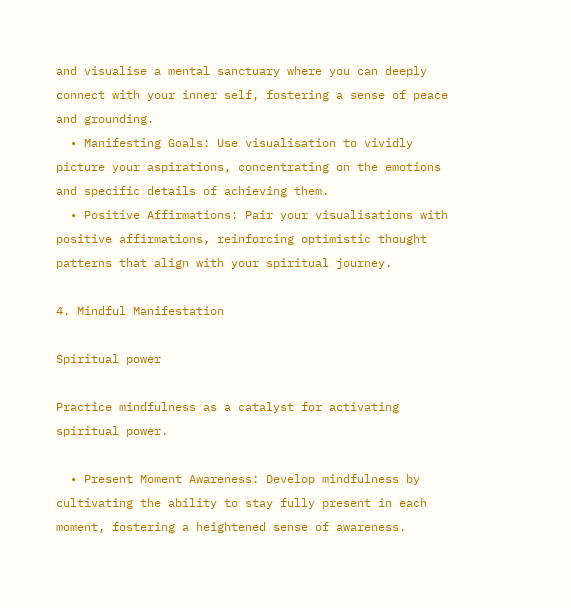and visualise a mental sanctuary where you can deeply connect with your inner self, fostering a sense of peace and grounding.
  • Manifesting Goals: Use visualisation to vividly picture your aspirations, concentrating on the emotions and specific details of achieving them.
  • Positive Affirmations: Pair your visualisations with positive affirmations, reinforcing optimistic thought patterns that align with your spiritual journey.

4. Mindful Manifestation

Spiritual power

Practice mindfulness as a catalyst for activating spiritual power.

  • Present Moment Awareness: Develop mindfulness by cultivating the ability to stay fully present in each moment, fostering a heightened sense of awareness.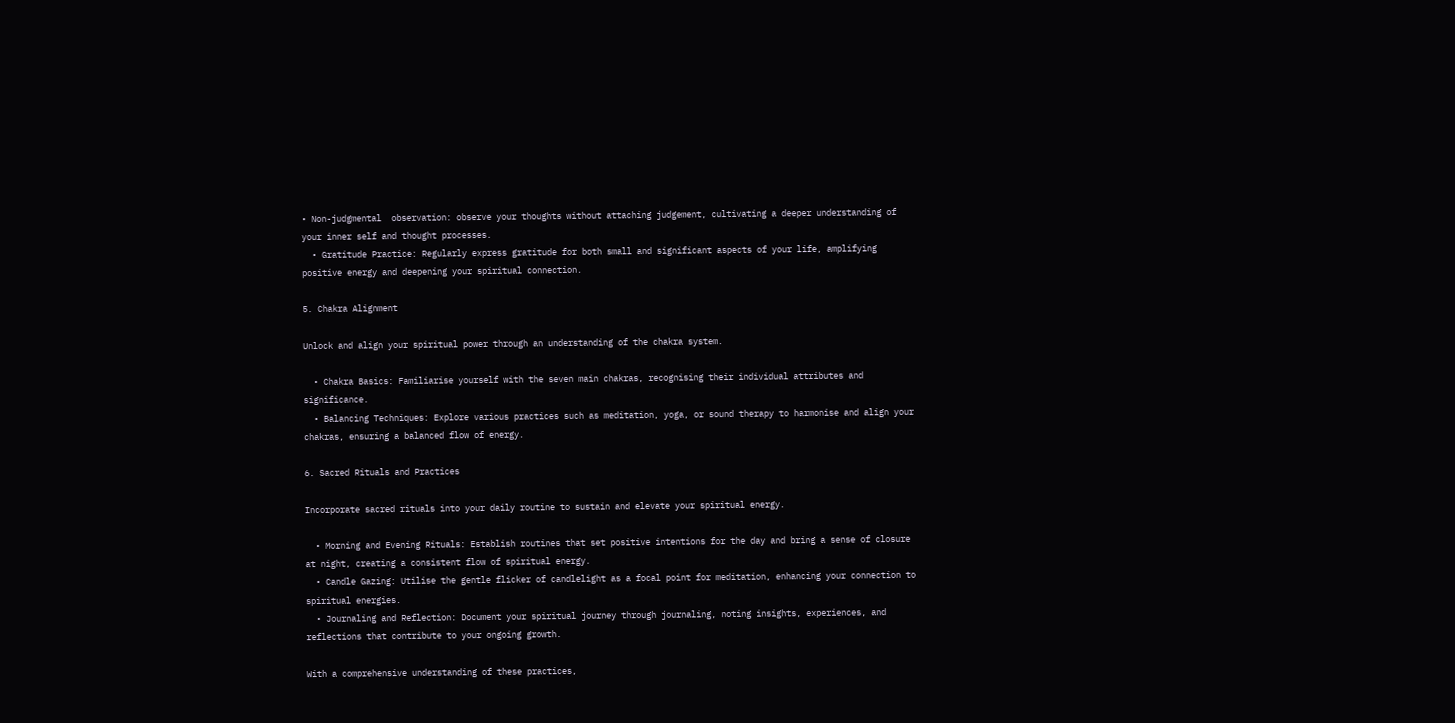• Non-judgmental  observation: observe your thoughts without attaching judgement, cultivating a deeper understanding of your inner self and thought processes.
  • Gratitude Practice: Regularly express gratitude for both small and significant aspects of your life, amplifying positive energy and deepening your spiritual connection.

5. Chakra Alignment

Unlock and align your spiritual power through an understanding of the chakra system.

  • Chakra Basics: Familiarise yourself with the seven main chakras, recognising their individual attributes and significance.
  • Balancing Techniques: Explore various practices such as meditation, yoga, or sound therapy to harmonise and align your chakras, ensuring a balanced flow of energy.

6. Sacred Rituals and Practices

Incorporate sacred rituals into your daily routine to sustain and elevate your spiritual energy.

  • Morning and Evening Rituals: Establish routines that set positive intentions for the day and bring a sense of closure at night, creating a consistent flow of spiritual energy.
  • Candle Gazing: Utilise the gentle flicker of candlelight as a focal point for meditation, enhancing your connection to spiritual energies.
  • Journaling and Reflection: Document your spiritual journey through journaling, noting insights, experiences, and reflections that contribute to your ongoing growth.

With a comprehensive understanding of these practices,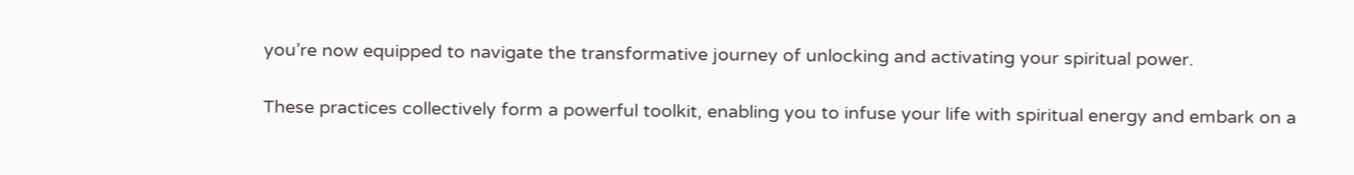you’re now equipped to navigate the transformative journey of unlocking and activating your spiritual power.

These practices collectively form a powerful toolkit, enabling you to infuse your life with spiritual energy and embark on a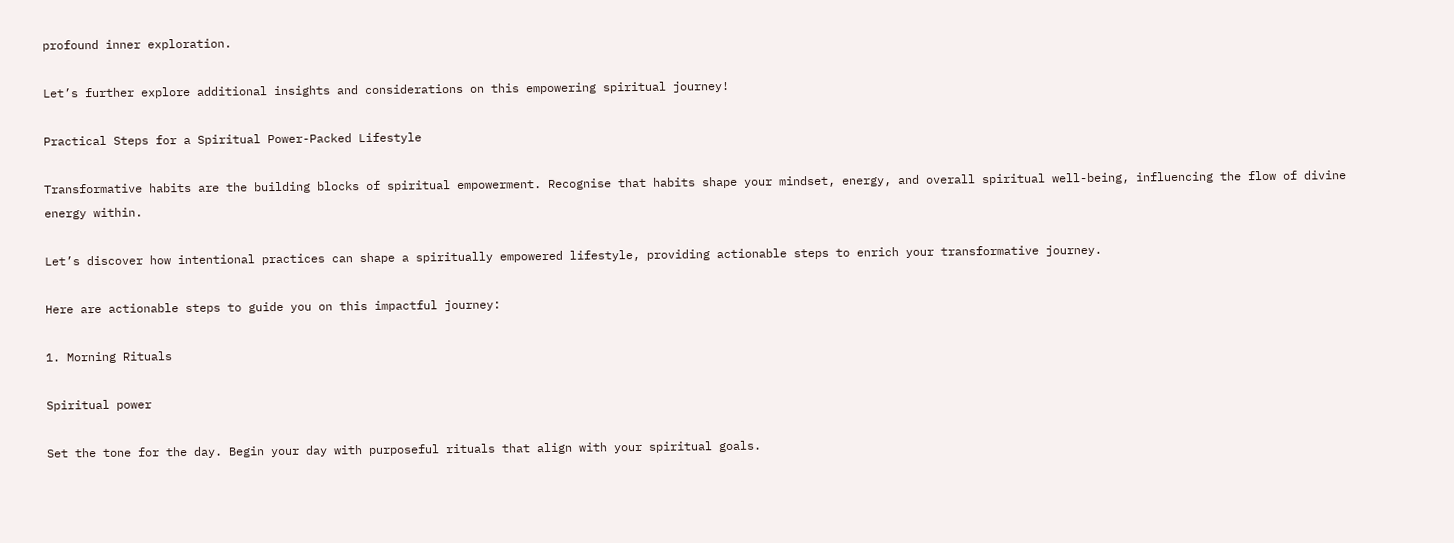profound inner exploration.

Let’s further explore additional insights and considerations on this empowering spiritual journey!

Practical Steps for a Spiritual Power-Packed Lifestyle

Transformative habits are the building blocks of spiritual empowerment. Recognise that habits shape your mindset, energy, and overall spiritual well-being, influencing the flow of divine energy within.

Let’s discover how intentional practices can shape a spiritually empowered lifestyle, providing actionable steps to enrich your transformative journey.

Here are actionable steps to guide you on this impactful journey:

1. Morning Rituals

Spiritual power

Set the tone for the day. Begin your day with purposeful rituals that align with your spiritual goals.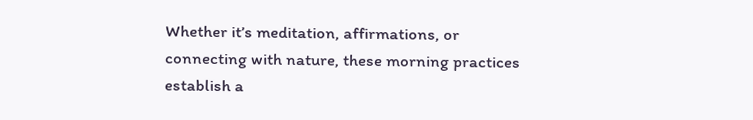Whether it’s meditation, affirmations, or connecting with nature, these morning practices establish a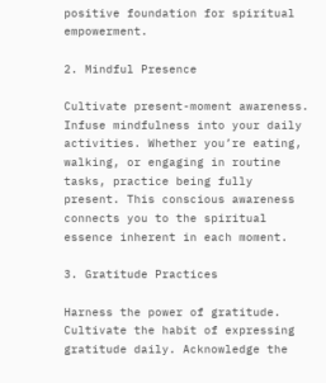positive foundation for spiritual empowerment.

2. Mindful Presence

Cultivate present-moment awareness. Infuse mindfulness into your daily activities. Whether you’re eating, walking, or engaging in routine tasks, practice being fully present. This conscious awareness connects you to the spiritual essence inherent in each moment.

3. Gratitude Practices

Harness the power of gratitude. Cultivate the habit of expressing gratitude daily. Acknowledge the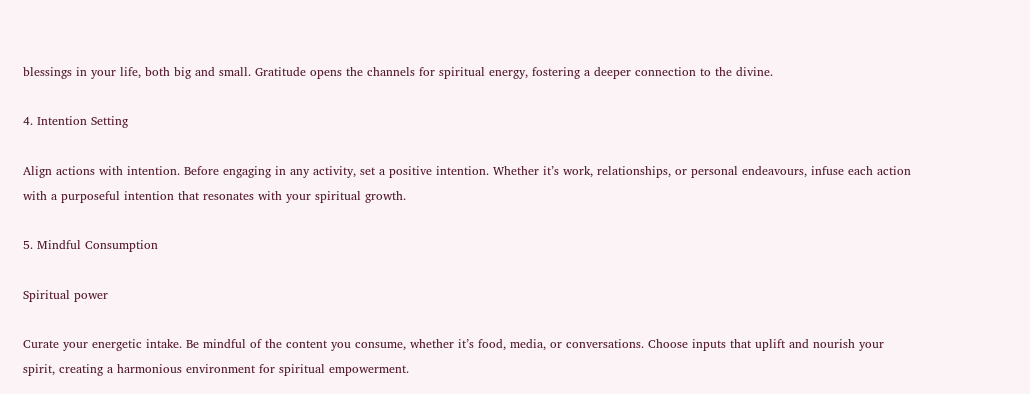blessings in your life, both big and small. Gratitude opens the channels for spiritual energy, fostering a deeper connection to the divine.

4. Intention Setting

Align actions with intention. Before engaging in any activity, set a positive intention. Whether it’s work, relationships, or personal endeavours, infuse each action with a purposeful intention that resonates with your spiritual growth.

5. Mindful Consumption

Spiritual power

Curate your energetic intake. Be mindful of the content you consume, whether it’s food, media, or conversations. Choose inputs that uplift and nourish your spirit, creating a harmonious environment for spiritual empowerment.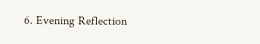6. Evening Reflection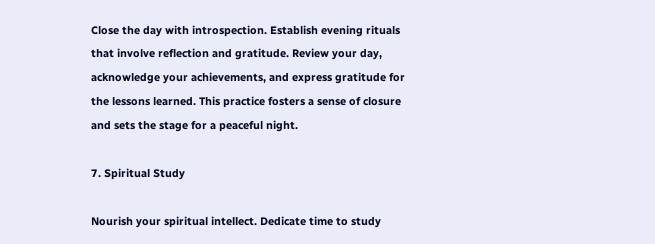Close the day with introspection. Establish evening rituals that involve reflection and gratitude. Review your day, acknowledge your achievements, and express gratitude for the lessons learned. This practice fosters a sense of closure and sets the stage for a peaceful night.

7. Spiritual Study

Nourish your spiritual intellect. Dedicate time to study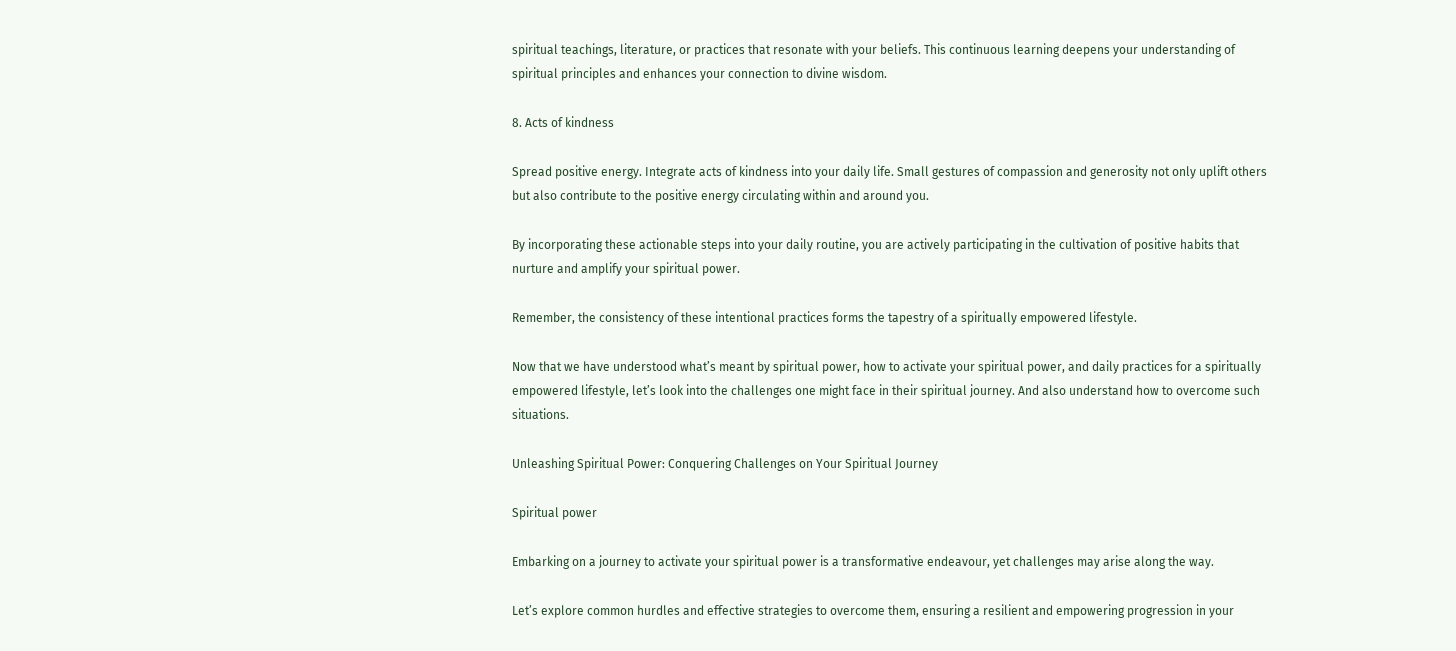spiritual teachings, literature, or practices that resonate with your beliefs. This continuous learning deepens your understanding of spiritual principles and enhances your connection to divine wisdom.

8. Acts of kindness

Spread positive energy. Integrate acts of kindness into your daily life. Small gestures of compassion and generosity not only uplift others but also contribute to the positive energy circulating within and around you.

By incorporating these actionable steps into your daily routine, you are actively participating in the cultivation of positive habits that nurture and amplify your spiritual power.

Remember, the consistency of these intentional practices forms the tapestry of a spiritually empowered lifestyle.

Now that we have understood what’s meant by spiritual power, how to activate your spiritual power, and daily practices for a spiritually empowered lifestyle, let’s look into the challenges one might face in their spiritual journey. And also understand how to overcome such situations.

Unleashing Spiritual Power: Conquering Challenges on Your Spiritual Journey

Spiritual power

Embarking on a journey to activate your spiritual power is a transformative endeavour, yet challenges may arise along the way.

Let’s explore common hurdles and effective strategies to overcome them, ensuring a resilient and empowering progression in your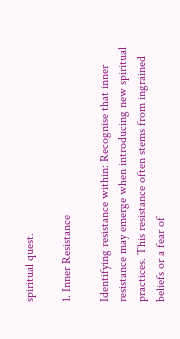spiritual quest.

1. Inner Resistance

Identifying resistance within: Recognise that inner resistance may emerge when introducing new spiritual practices. This resistance often stems from ingrained beliefs or a fear of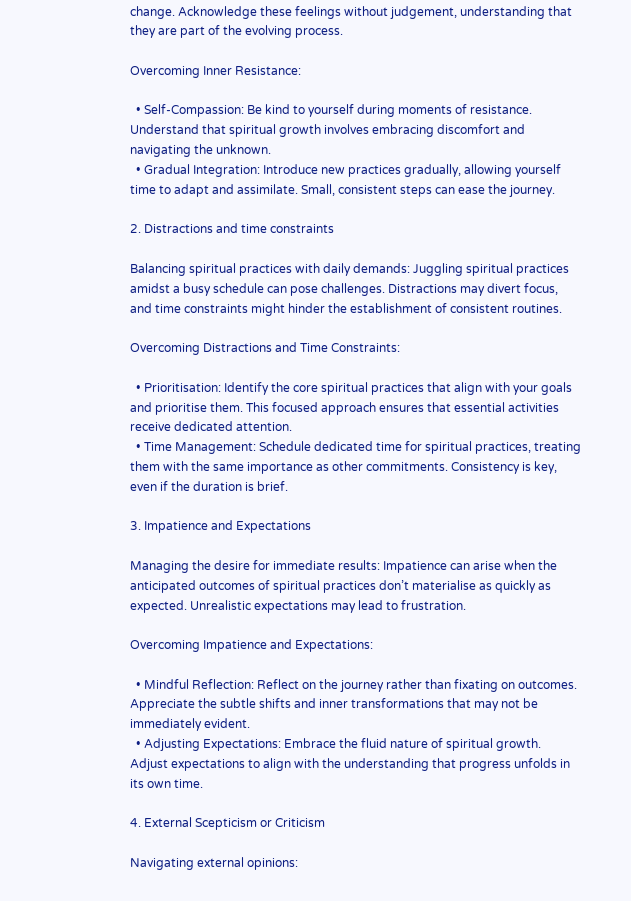change. Acknowledge these feelings without judgement, understanding that they are part of the evolving process.

Overcoming Inner Resistance:

  • Self-Compassion: Be kind to yourself during moments of resistance. Understand that spiritual growth involves embracing discomfort and navigating the unknown.
  • Gradual Integration: Introduce new practices gradually, allowing yourself time to adapt and assimilate. Small, consistent steps can ease the journey.

2. Distractions and time constraints

Balancing spiritual practices with daily demands: Juggling spiritual practices amidst a busy schedule can pose challenges. Distractions may divert focus, and time constraints might hinder the establishment of consistent routines.

Overcoming Distractions and Time Constraints:

  • Prioritisation: Identify the core spiritual practices that align with your goals and prioritise them. This focused approach ensures that essential activities receive dedicated attention.
  • Time Management: Schedule dedicated time for spiritual practices, treating them with the same importance as other commitments. Consistency is key, even if the duration is brief.

3. Impatience and Expectations

Managing the desire for immediate results: Impatience can arise when the anticipated outcomes of spiritual practices don’t materialise as quickly as expected. Unrealistic expectations may lead to frustration.

Overcoming Impatience and Expectations:

  • Mindful Reflection: Reflect on the journey rather than fixating on outcomes. Appreciate the subtle shifts and inner transformations that may not be immediately evident.
  • Adjusting Expectations: Embrace the fluid nature of spiritual growth. Adjust expectations to align with the understanding that progress unfolds in its own time.

4. External Scepticism or Criticism

Navigating external opinions: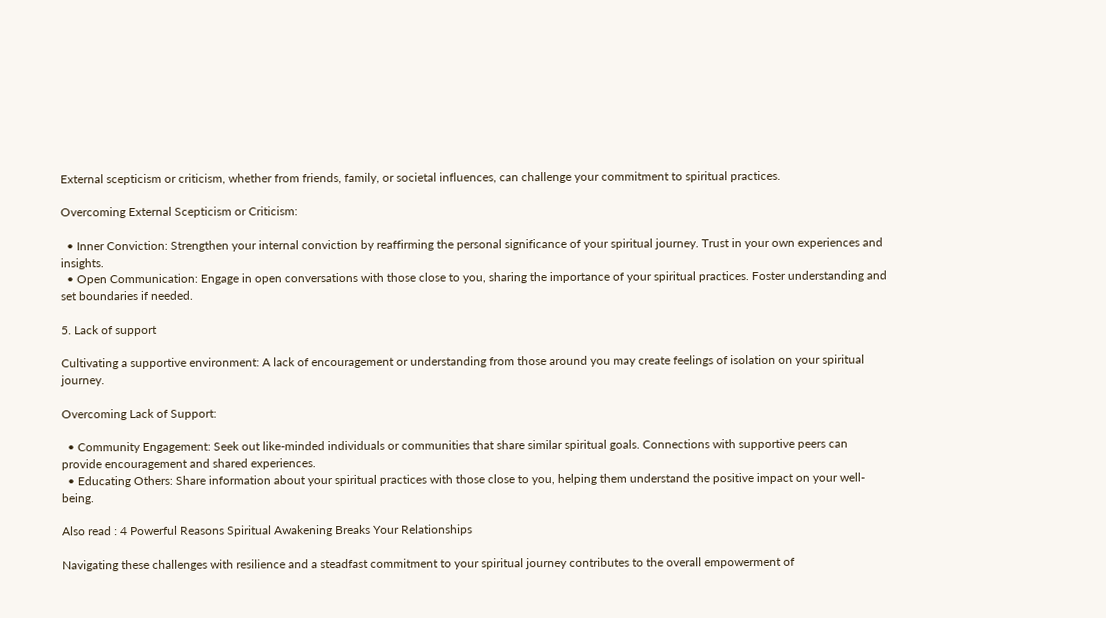External scepticism or criticism, whether from friends, family, or societal influences, can challenge your commitment to spiritual practices.

Overcoming External Scepticism or Criticism:

  • Inner Conviction: Strengthen your internal conviction by reaffirming the personal significance of your spiritual journey. Trust in your own experiences and insights.
  • Open Communication: Engage in open conversations with those close to you, sharing the importance of your spiritual practices. Foster understanding and set boundaries if needed.

5. Lack of support

Cultivating a supportive environment: A lack of encouragement or understanding from those around you may create feelings of isolation on your spiritual journey.

Overcoming Lack of Support:

  • Community Engagement: Seek out like-minded individuals or communities that share similar spiritual goals. Connections with supportive peers can provide encouragement and shared experiences.
  • Educating Others: Share information about your spiritual practices with those close to you, helping them understand the positive impact on your well-being.

Also read : 4 Powerful Reasons Spiritual Awakening Breaks Your Relationships

Navigating these challenges with resilience and a steadfast commitment to your spiritual journey contributes to the overall empowerment of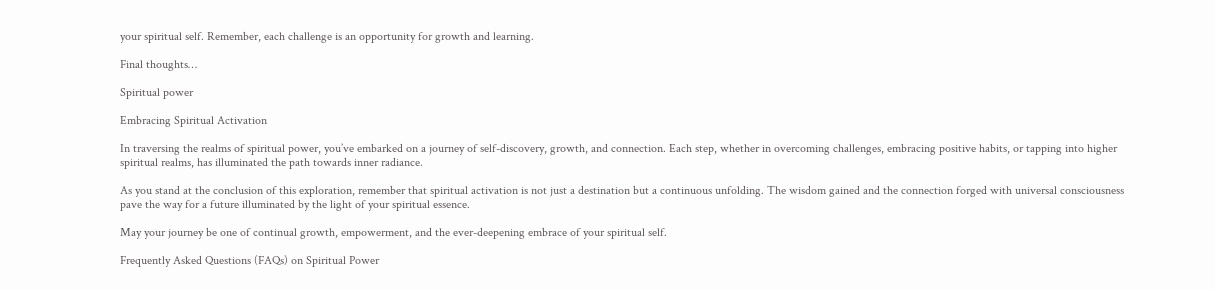your spiritual self. Remember, each challenge is an opportunity for growth and learning.

Final thoughts…

Spiritual power

Embracing Spiritual Activation

In traversing the realms of spiritual power, you’ve embarked on a journey of self-discovery, growth, and connection. Each step, whether in overcoming challenges, embracing positive habits, or tapping into higher spiritual realms, has illuminated the path towards inner radiance.

As you stand at the conclusion of this exploration, remember that spiritual activation is not just a destination but a continuous unfolding. The wisdom gained and the connection forged with universal consciousness pave the way for a future illuminated by the light of your spiritual essence.

May your journey be one of continual growth, empowerment, and the ever-deepening embrace of your spiritual self.

Frequently Asked Questions (FAQs) on Spiritual Power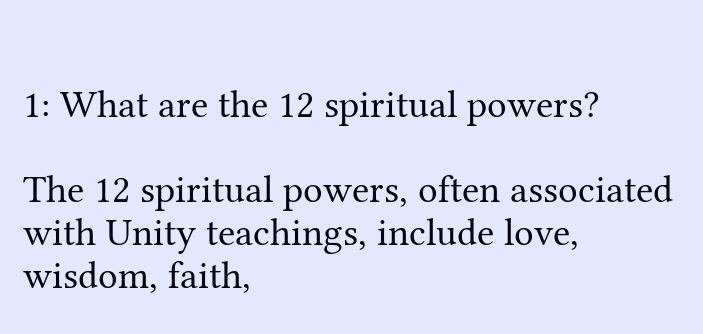1: What are the 12 spiritual powers?

The 12 spiritual powers, often associated with Unity teachings, include love, wisdom, faith,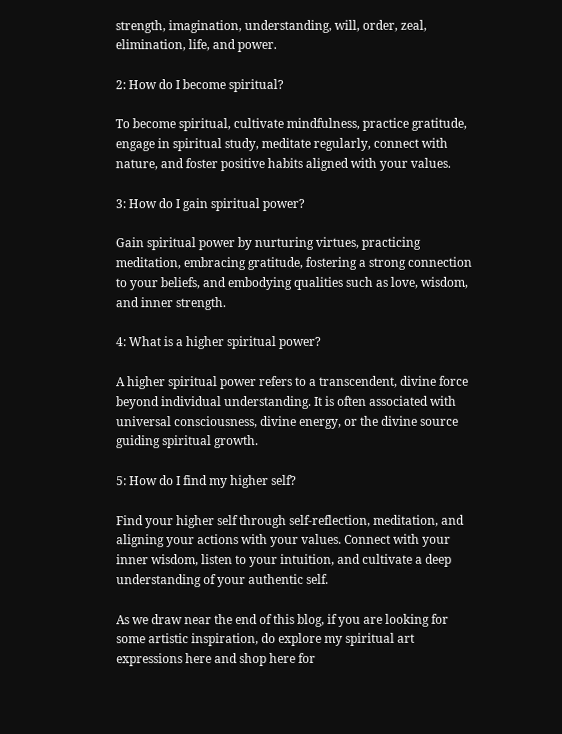strength, imagination, understanding, will, order, zeal, elimination, life, and power.

2: How do I become spiritual?

To become spiritual, cultivate mindfulness, practice gratitude, engage in spiritual study, meditate regularly, connect with nature, and foster positive habits aligned with your values.

3: How do I gain spiritual power?

Gain spiritual power by nurturing virtues, practicing meditation, embracing gratitude, fostering a strong connection to your beliefs, and embodying qualities such as love, wisdom, and inner strength.

4: What is a higher spiritual power?

A higher spiritual power refers to a transcendent, divine force beyond individual understanding. It is often associated with universal consciousness, divine energy, or the divine source guiding spiritual growth.

5: How do I find my higher self?

Find your higher self through self-reflection, meditation, and aligning your actions with your values. Connect with your inner wisdom, listen to your intuition, and cultivate a deep understanding of your authentic self.

As we draw near the end of this blog, if you are looking for some artistic inspiration, do explore my spiritual art expressions here and shop here for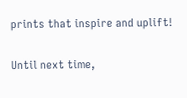prints that inspire and uplift!

Until next time,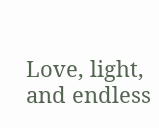Love, light, and endless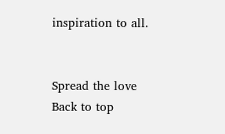inspiration to all.


Spread the love
Back to top